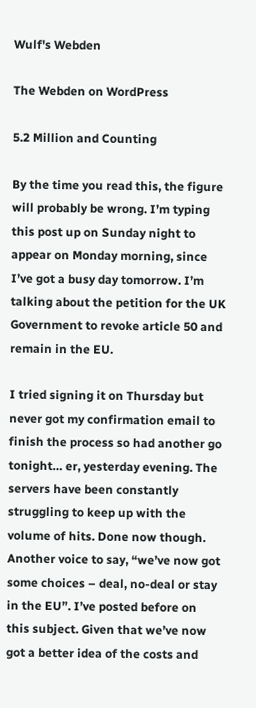Wulf's Webden

The Webden on WordPress

5.2 Million and Counting

By the time you read this, the figure will probably be wrong. I’m typing this post up on Sunday night to appear on Monday morning, since I’ve got a busy day tomorrow. I’m talking about the petition for the UK Government to revoke article 50 and remain in the EU.

I tried signing it on Thursday but never got my confirmation email to finish the process so had another go tonight… er, yesterday evening. The servers have been constantly struggling to keep up with the volume of hits. Done now though. Another voice to say, “we’ve now got some choices – deal, no-deal or stay in the EU”. I’ve posted before on this subject. Given that we’ve now got a better idea of the costs and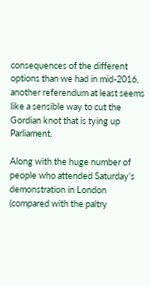consequences of the different options than we had in mid-2016, another referendum at least seems like a sensible way to cut the Gordian knot that is tying up Parliament.

Along with the huge number of people who attended Saturday’s demonstration in London (compared with the paltry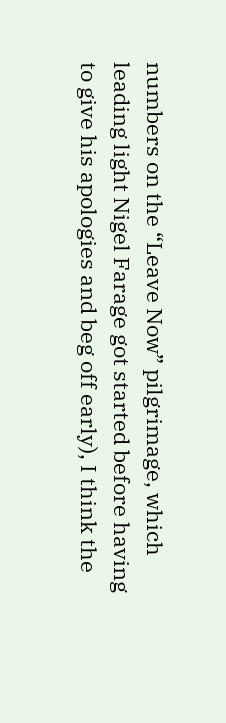numbers on the “Leave Now” pilgrimage, which leading light Nigel Farage got started before having to give his apologies and beg off early), I think the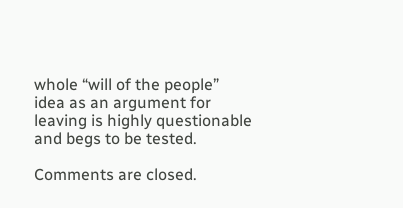whole “will of the people” idea as an argument for leaving is highly questionable and begs to be tested.

Comments are closed.